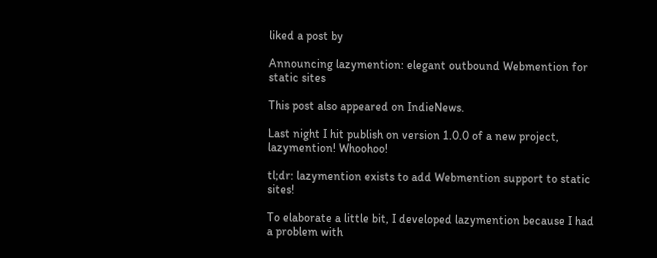liked a post by

Announcing lazymention: elegant outbound Webmention for static sites

This post also appeared on IndieNews.

Last night I hit publish on version 1.0.0 of a new project, lazymention! Whoohoo!

tl;dr: lazymention exists to add Webmention support to static sites!

To elaborate a little bit, I developed lazymention because I had a problem with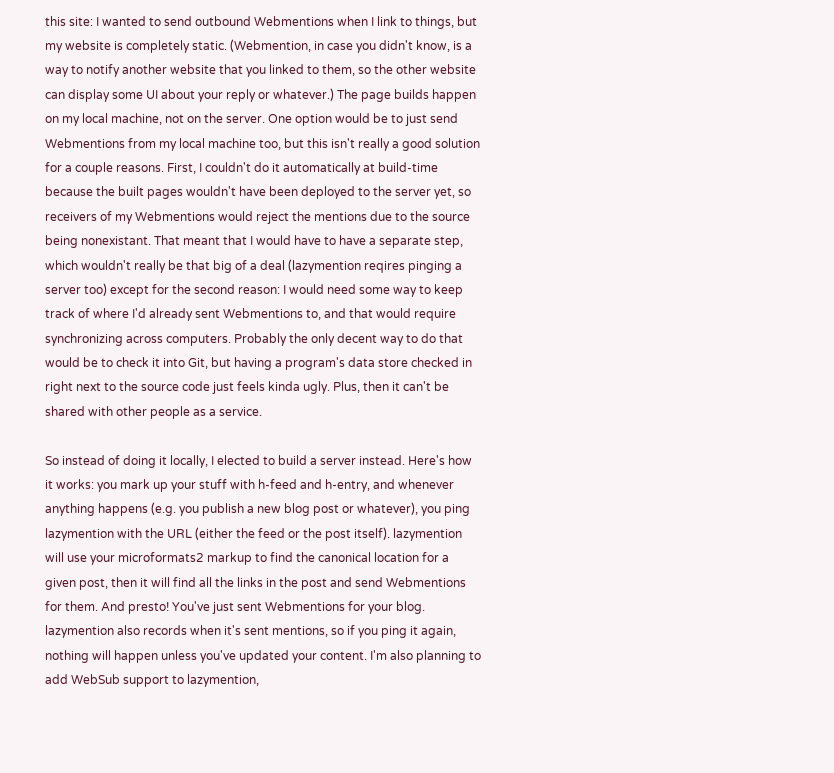this site: I wanted to send outbound Webmentions when I link to things, but my website is completely static. (Webmention, in case you didn't know, is a way to notify another website that you linked to them, so the other website can display some UI about your reply or whatever.) The page builds happen on my local machine, not on the server. One option would be to just send Webmentions from my local machine too, but this isn't really a good solution for a couple reasons. First, I couldn't do it automatically at build-time because the built pages wouldn't have been deployed to the server yet, so receivers of my Webmentions would reject the mentions due to the source being nonexistant. That meant that I would have to have a separate step, which wouldn't really be that big of a deal (lazymention reqires pinging a server too) except for the second reason: I would need some way to keep track of where I'd already sent Webmentions to, and that would require synchronizing across computers. Probably the only decent way to do that would be to check it into Git, but having a program's data store checked in right next to the source code just feels kinda ugly. Plus, then it can't be shared with other people as a service.

So instead of doing it locally, I elected to build a server instead. Here's how it works: you mark up your stuff with h-feed and h-entry, and whenever anything happens (e.g. you publish a new blog post or whatever), you ping lazymention with the URL (either the feed or the post itself). lazymention will use your microformats2 markup to find the canonical location for a given post, then it will find all the links in the post and send Webmentions for them. And presto! You've just sent Webmentions for your blog. lazymention also records when it's sent mentions, so if you ping it again, nothing will happen unless you've updated your content. I'm also planning to add WebSub support to lazymention,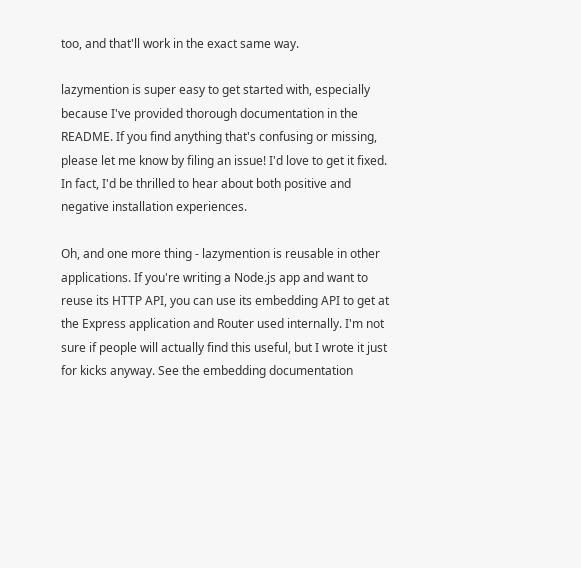too, and that'll work in the exact same way.

lazymention is super easy to get started with, especially because I've provided thorough documentation in the README. If you find anything that's confusing or missing, please let me know by filing an issue! I'd love to get it fixed. In fact, I'd be thrilled to hear about both positive and negative installation experiences.

Oh, and one more thing - lazymention is reusable in other applications. If you're writing a Node.js app and want to reuse its HTTP API, you can use its embedding API to get at the Express application and Router used internally. I'm not sure if people will actually find this useful, but I wrote it just for kicks anyway. See the embedding documentation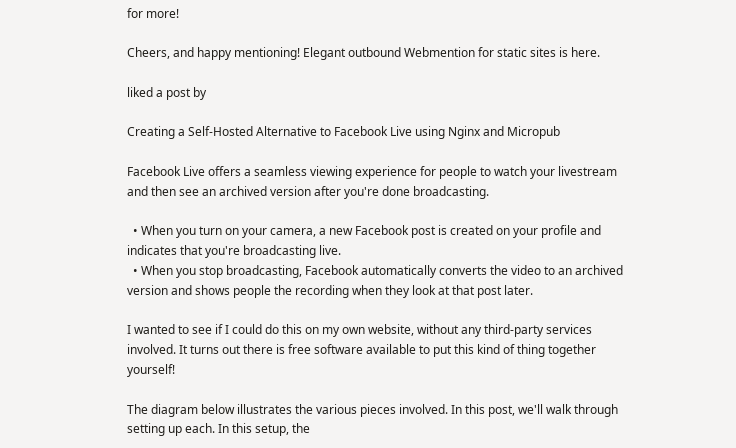for more!

Cheers, and happy mentioning! Elegant outbound Webmention for static sites is here.

liked a post by

Creating a Self-Hosted Alternative to Facebook Live using Nginx and Micropub

Facebook Live offers a seamless viewing experience for people to watch your livestream and then see an archived version after you're done broadcasting.

  • When you turn on your camera, a new Facebook post is created on your profile and indicates that you're broadcasting live.
  • When you stop broadcasting, Facebook automatically converts the video to an archived version and shows people the recording when they look at that post later.

I wanted to see if I could do this on my own website, without any third-party services involved. It turns out there is free software available to put this kind of thing together yourself!

The diagram below illustrates the various pieces involved. In this post, we'll walk through setting up each. In this setup, the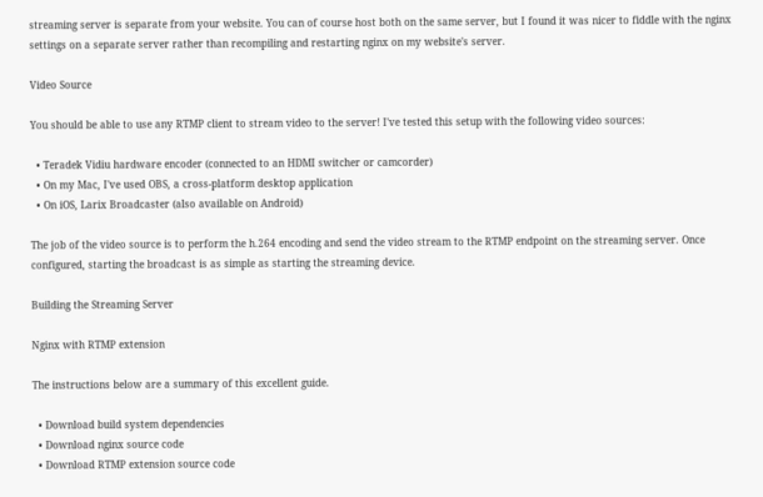streaming server is separate from your website. You can of course host both on the same server, but I found it was nicer to fiddle with the nginx settings on a separate server rather than recompiling and restarting nginx on my website's server.

Video Source

You should be able to use any RTMP client to stream video to the server! I've tested this setup with the following video sources:

  • Teradek Vidiu hardware encoder (connected to an HDMI switcher or camcorder)
  • On my Mac, I've used OBS, a cross-platform desktop application
  • On iOS, Larix Broadcaster (also available on Android)

The job of the video source is to perform the h.264 encoding and send the video stream to the RTMP endpoint on the streaming server. Once configured, starting the broadcast is as simple as starting the streaming device.

Building the Streaming Server

Nginx with RTMP extension

The instructions below are a summary of this excellent guide.

  • Download build system dependencies
  • Download nginx source code
  • Download RTMP extension source code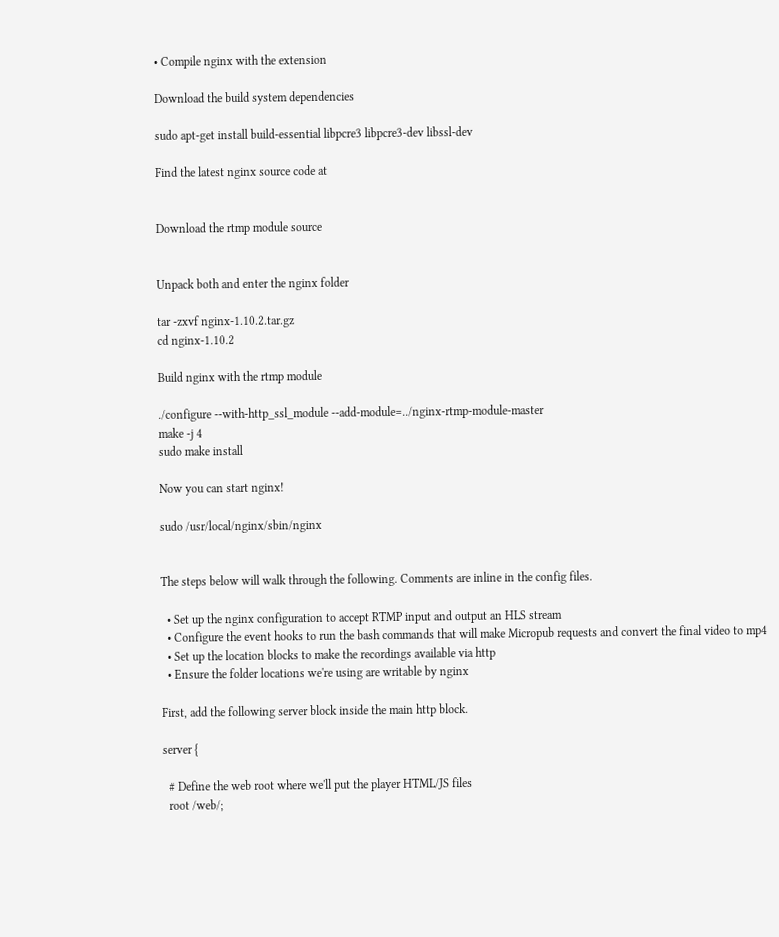• Compile nginx with the extension

Download the build system dependencies

sudo apt-get install build-essential libpcre3 libpcre3-dev libssl-dev

Find the latest nginx source code at


Download the rtmp module source


Unpack both and enter the nginx folder

tar -zxvf nginx-1.10.2.tar.gz
cd nginx-1.10.2

Build nginx with the rtmp module

./configure --with-http_ssl_module --add-module=../nginx-rtmp-module-master
make -j 4
sudo make install

Now you can start nginx!

sudo /usr/local/nginx/sbin/nginx


The steps below will walk through the following. Comments are inline in the config files.

  • Set up the nginx configuration to accept RTMP input and output an HLS stream
  • Configure the event hooks to run the bash commands that will make Micropub requests and convert the final video to mp4
  • Set up the location blocks to make the recordings available via http
  • Ensure the folder locations we're using are writable by nginx

First, add the following server block inside the main http block.

server {

  # Define the web root where we'll put the player HTML/JS files
  root /web/;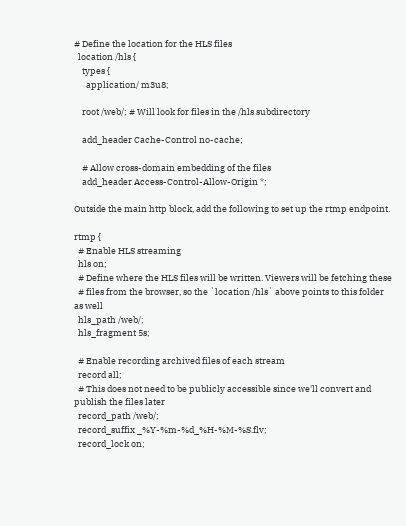# Define the location for the HLS files
  location /hls {
    types {
      application/ m3u8;

    root /web/; # Will look for files in the /hls subdirectory

    add_header Cache-Control no-cache;

    # Allow cross-domain embedding of the files
    add_header Access-Control-Allow-Origin *;

Outside the main http block, add the following to set up the rtmp endpoint.

rtmp {
  # Enable HLS streaming
  hls on;
  # Define where the HLS files will be written. Viewers will be fetching these
  # files from the browser, so the `location /hls` above points to this folder as well
  hls_path /web/;
  hls_fragment 5s;

  # Enable recording archived files of each stream
  record all;
  # This does not need to be publicly accessible since we'll convert and publish the files later
  record_path /web/;
  record_suffix _%Y-%m-%d_%H-%M-%S.flv;
  record_lock on;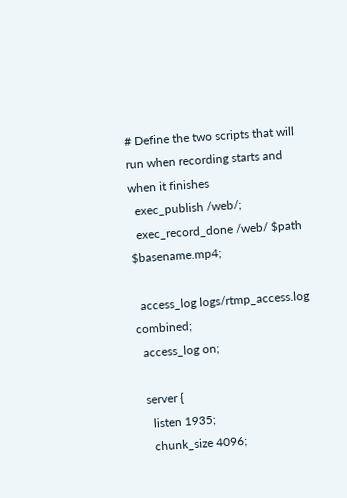# Define the two scripts that will run when recording starts and when it finishes
  exec_publish /web/;
  exec_record_done /web/ $path $basename.mp4;

  access_log logs/rtmp_access.log combined;
  access_log on;

  server {
    listen 1935;
    chunk_size 4096;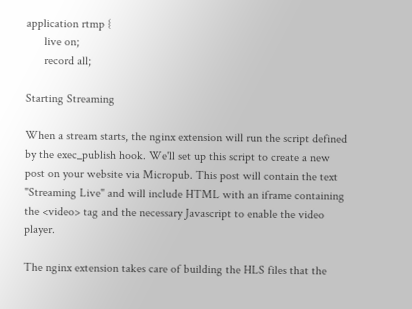application rtmp {
      live on;
      record all;

Starting Streaming

When a stream starts, the nginx extension will run the script defined by the exec_publish hook. We'll set up this script to create a new post on your website via Micropub. This post will contain the text "Streaming Live" and will include HTML with an iframe containing the <video> tag and the necessary Javascript to enable the video player.

The nginx extension takes care of building the HLS files that the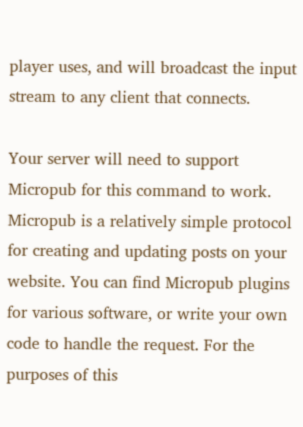player uses, and will broadcast the input stream to any client that connects.

Your server will need to support Micropub for this command to work. Micropub is a relatively simple protocol for creating and updating posts on your website. You can find Micropub plugins for various software, or write your own code to handle the request. For the purposes of this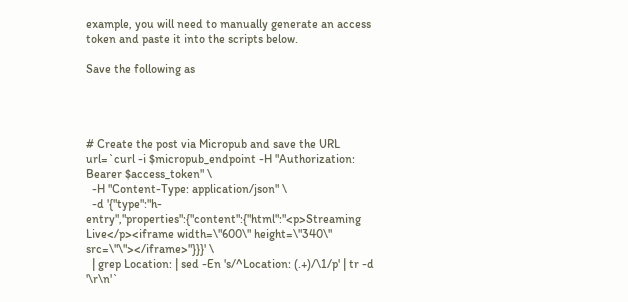example, you will need to manually generate an access token and paste it into the scripts below.

Save the following as




# Create the post via Micropub and save the URL
url=`curl -i $micropub_endpoint -H "Authorization: Bearer $access_token" \
  -H "Content-Type: application/json" \
  -d '{"type":"h-entry","properties":{"content":{"html":"<p>Streaming Live</p><iframe width=\"600\" height=\"340\" src=\"\"></iframe>"}}}' \
  | grep Location: | sed -En 's/^Location: (.+)/\1/p' | tr -d '\r\n'`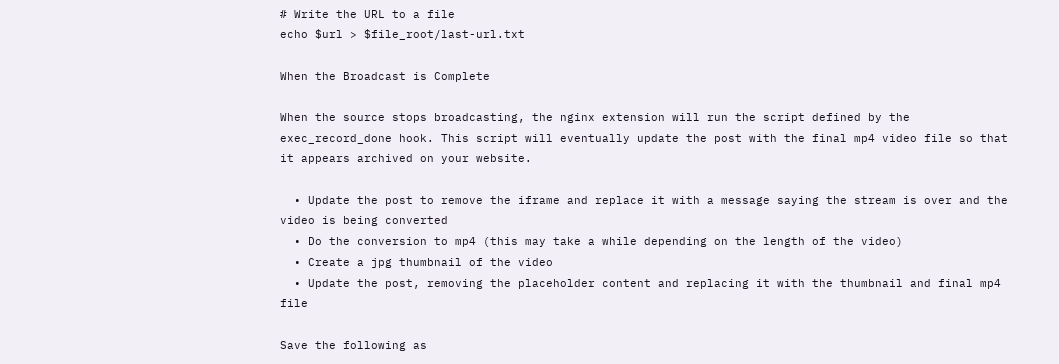# Write the URL to a file
echo $url > $file_root/last-url.txt

When the Broadcast is Complete

When the source stops broadcasting, the nginx extension will run the script defined by the exec_record_done hook. This script will eventually update the post with the final mp4 video file so that it appears archived on your website.

  • Update the post to remove the iframe and replace it with a message saying the stream is over and the video is being converted
  • Do the conversion to mp4 (this may take a while depending on the length of the video)
  • Create a jpg thumbnail of the video
  • Update the post, removing the placeholder content and replacing it with the thumbnail and final mp4 file

Save the following as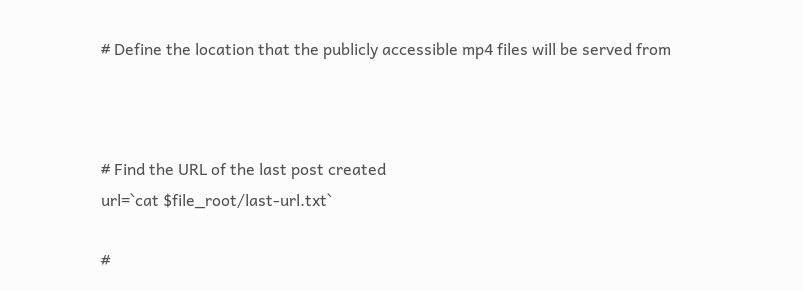# Define the location that the publicly accessible mp4 files will be served from



# Find the URL of the last post created
url=`cat $file_root/last-url.txt`

#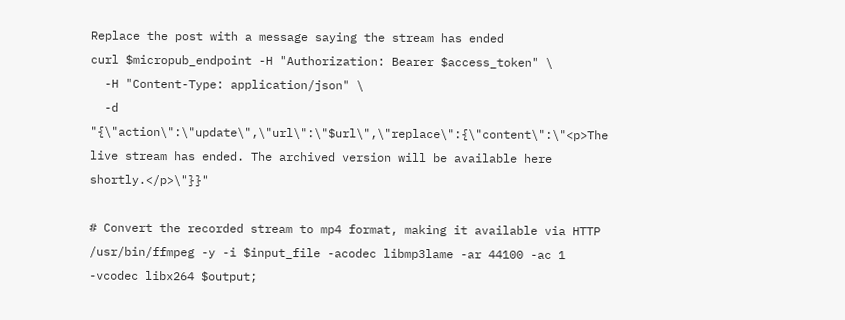Replace the post with a message saying the stream has ended
curl $micropub_endpoint -H "Authorization: Bearer $access_token" \
  -H "Content-Type: application/json" \
  -d "{\"action\":\"update\",\"url\":\"$url\",\"replace\":{\"content\":\"<p>The live stream has ended. The archived version will be available here shortly.</p>\"}}"

# Convert the recorded stream to mp4 format, making it available via HTTP
/usr/bin/ffmpeg -y -i $input_file -acodec libmp3lame -ar 44100 -ac 1 -vcodec libx264 $output;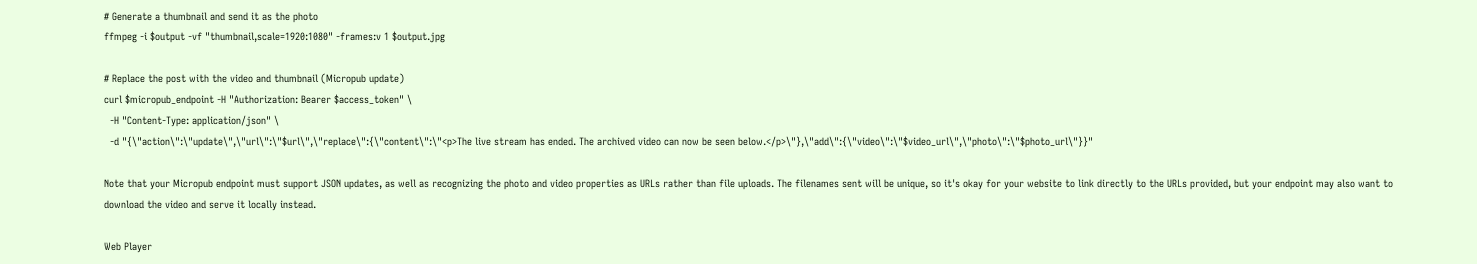# Generate a thumbnail and send it as the photo
ffmpeg -i $output -vf "thumbnail,scale=1920:1080" -frames:v 1 $output.jpg

# Replace the post with the video and thumbnail (Micropub update)
curl $micropub_endpoint -H "Authorization: Bearer $access_token" \
  -H "Content-Type: application/json" \
  -d "{\"action\":\"update\",\"url\":\"$url\",\"replace\":{\"content\":\"<p>The live stream has ended. The archived video can now be seen below.</p>\"},\"add\":{\"video\":\"$video_url\",\"photo\":\"$photo_url\"}}"

Note that your Micropub endpoint must support JSON updates, as well as recognizing the photo and video properties as URLs rather than file uploads. The filenames sent will be unique, so it's okay for your website to link directly to the URLs provided, but your endpoint may also want to download the video and serve it locally instead.

Web Player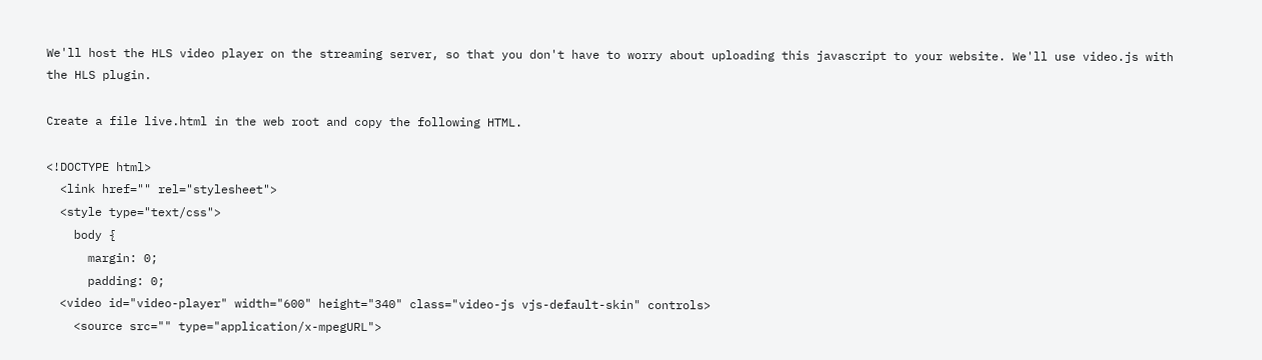We'll host the HLS video player on the streaming server, so that you don't have to worry about uploading this javascript to your website. We'll use video.js with the HLS plugin.

Create a file live.html in the web root and copy the following HTML.

<!DOCTYPE html>
  <link href="" rel="stylesheet">
  <style type="text/css">
    body {
      margin: 0;
      padding: 0;
  <video id="video-player" width="600" height="340" class="video-js vjs-default-skin" controls>
    <source src="" type="application/x-mpegURL">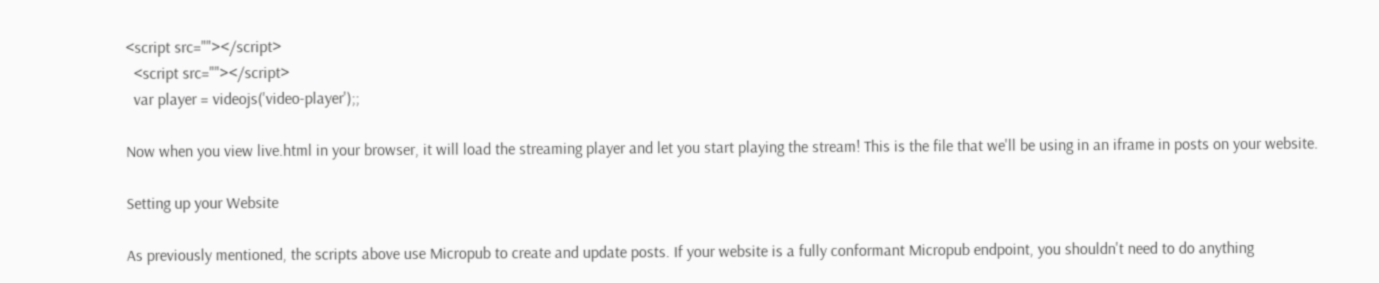<script src=""></script>
  <script src=""></script>
  var player = videojs('video-player');;

Now when you view live.html in your browser, it will load the streaming player and let you start playing the stream! This is the file that we'll be using in an iframe in posts on your website.

Setting up your Website

As previously mentioned, the scripts above use Micropub to create and update posts. If your website is a fully conformant Micropub endpoint, you shouldn't need to do anything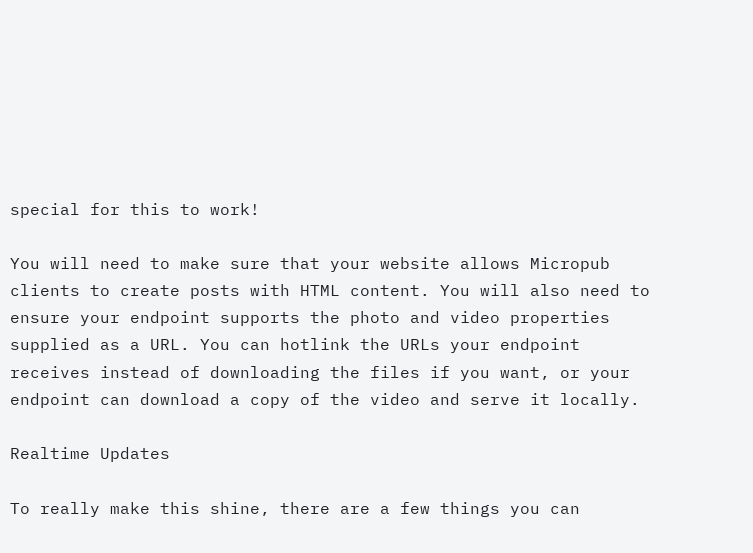special for this to work!

You will need to make sure that your website allows Micropub clients to create posts with HTML content. You will also need to ensure your endpoint supports the photo and video properties supplied as a URL. You can hotlink the URLs your endpoint receives instead of downloading the files if you want, or your endpoint can download a copy of the video and serve it locally.

Realtime Updates

To really make this shine, there are a few things you can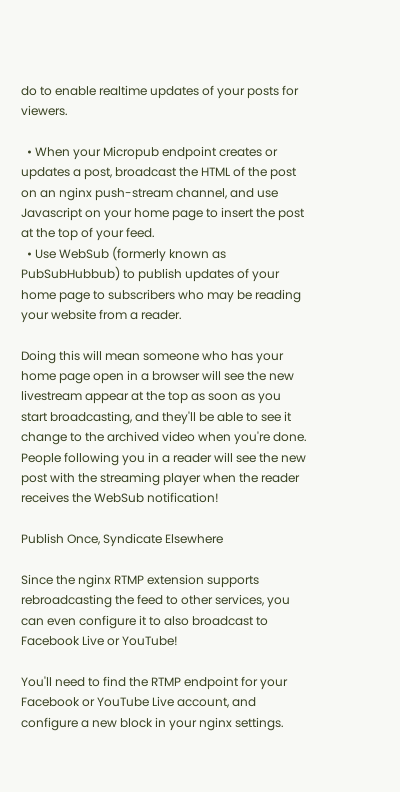do to enable realtime updates of your posts for viewers.

  • When your Micropub endpoint creates or updates a post, broadcast the HTML of the post on an nginx push-stream channel, and use Javascript on your home page to insert the post at the top of your feed.
  • Use WebSub (formerly known as PubSubHubbub) to publish updates of your home page to subscribers who may be reading your website from a reader.

Doing this will mean someone who has your home page open in a browser will see the new livestream appear at the top as soon as you start broadcasting, and they'll be able to see it change to the archived video when you're done. People following you in a reader will see the new post with the streaming player when the reader receives the WebSub notification!

Publish Once, Syndicate Elsewhere

Since the nginx RTMP extension supports rebroadcasting the feed to other services, you can even configure it to also broadcast to Facebook Live or YouTube!

You'll need to find the RTMP endpoint for your Facebook or YouTube Live account, and configure a new block in your nginx settings.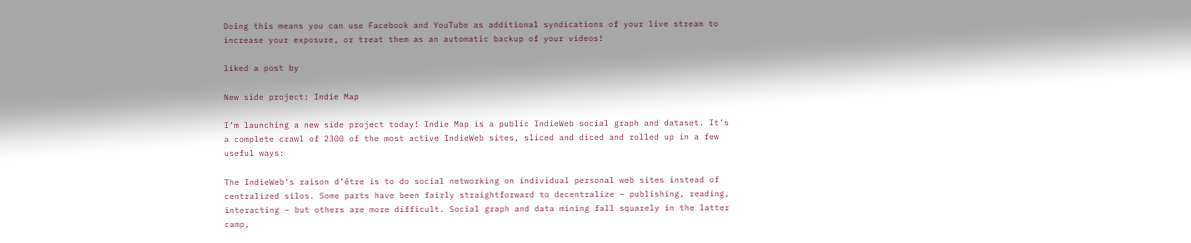Doing this means you can use Facebook and YouTube as additional syndications of your live stream to increase your exposure, or treat them as an automatic backup of your videos!

liked a post by

New side project: Indie Map

I’m launching a new side project today! Indie Map is a public IndieWeb social graph and dataset. It’s a complete crawl of 2300 of the most active IndieWeb sites, sliced and diced and rolled up in a few useful ways:

The IndieWeb‘s raison d’être is to do social networking on individual personal web sites instead of centralized silos. Some parts have been fairly straightforward to decentralize – publishing, reading, interacting – but others are more difficult. Social graph and data mining fall squarely in the latter camp,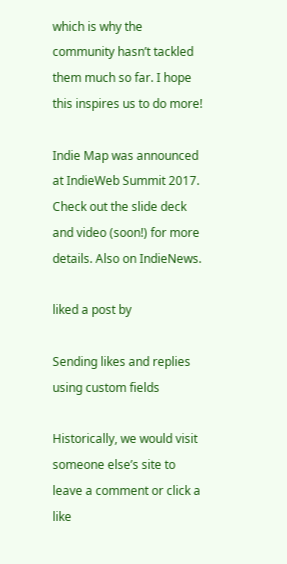which is why the community hasn’t tackled them much so far. I hope this inspires us to do more!

Indie Map was announced at IndieWeb Summit 2017. Check out the slide deck and video (soon!) for more details. Also on IndieNews.

liked a post by

Sending likes and replies using custom fields

Historically, we would visit someone else’s site to leave a comment or click a like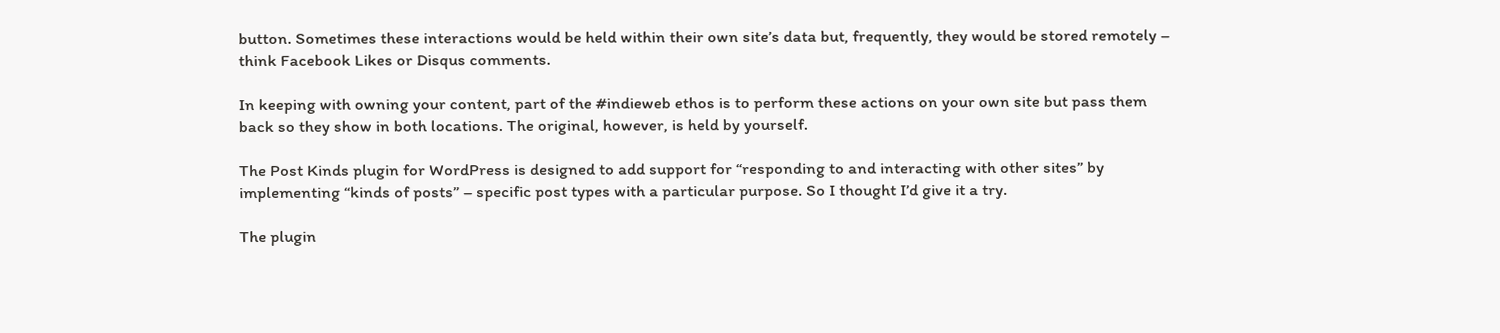button. Sometimes these interactions would be held within their own site’s data but, frequently, they would be stored remotely – think Facebook Likes or Disqus comments.

In keeping with owning your content, part of the #indieweb ethos is to perform these actions on your own site but pass them back so they show in both locations. The original, however, is held by yourself.

The Post Kinds plugin for WordPress is designed to add support for “responding to and interacting with other sites” by implementing “kinds of posts” – specific post types with a particular purpose. So I thought I’d give it a try.

The plugin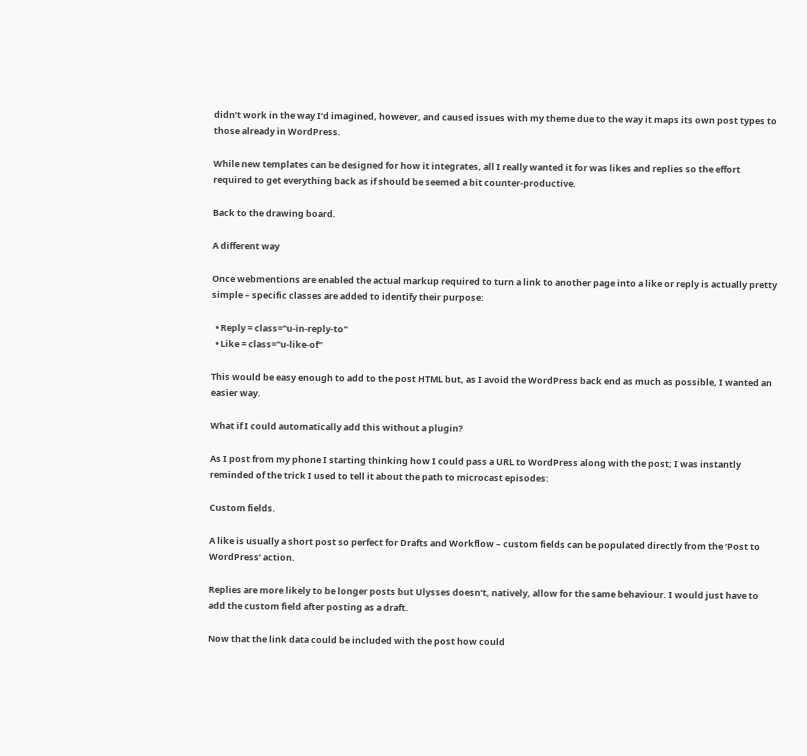didn’t work in the way I’d imagined, however, and caused issues with my theme due to the way it maps its own post types to those already in WordPress.

While new templates can be designed for how it integrates, all I really wanted it for was likes and replies so the effort required to get everything back as if should be seemed a bit counter-productive.

Back to the drawing board.

A different way

Once webmentions are enabled the actual markup required to turn a link to another page into a like or reply is actually pretty simple – specific classes are added to identify their purpose:

  • Reply = class="u-in-reply-to"
  • Like = class="u-like-of"

This would be easy enough to add to the post HTML but, as I avoid the WordPress back end as much as possible, I wanted an easier way.

What if I could automatically add this without a plugin?

As I post from my phone I starting thinking how I could pass a URL to WordPress along with the post; I was instantly reminded of the trick I used to tell it about the path to microcast episodes:

Custom fields.

A like is usually a short post so perfect for Drafts and Workflow – custom fields can be populated directly from the ‘Post to WordPress’ action.

Replies are more likely to be longer posts but Ulysses doesn’t, natively, allow for the same behaviour. I would just have to add the custom field after posting as a draft.

Now that the link data could be included with the post how could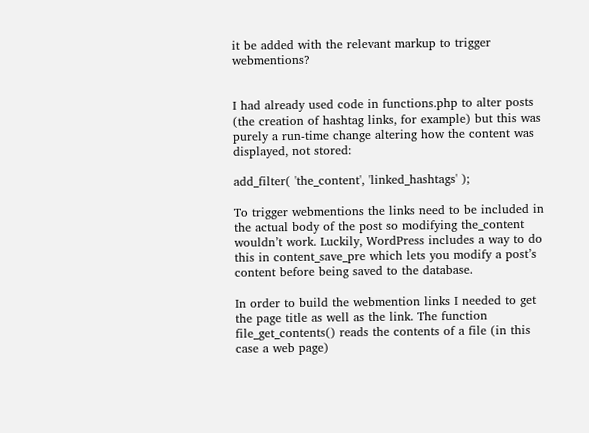it be added with the relevant markup to trigger webmentions?


I had already used code in functions.php to alter posts (the creation of hashtag links, for example) but this was purely a run-time change altering how the content was displayed, not stored:

add_filter( 'the_content', 'linked_hashtags' );

To trigger webmentions the links need to be included in the actual body of the post so modifying the_content wouldn’t work. Luckily, WordPress includes a way to do this in content_save_pre which lets you modify a post’s content before being saved to the database.

In order to build the webmention links I needed to get the page title as well as the link. The function file_get_contents() reads the contents of a file (in this case a web page)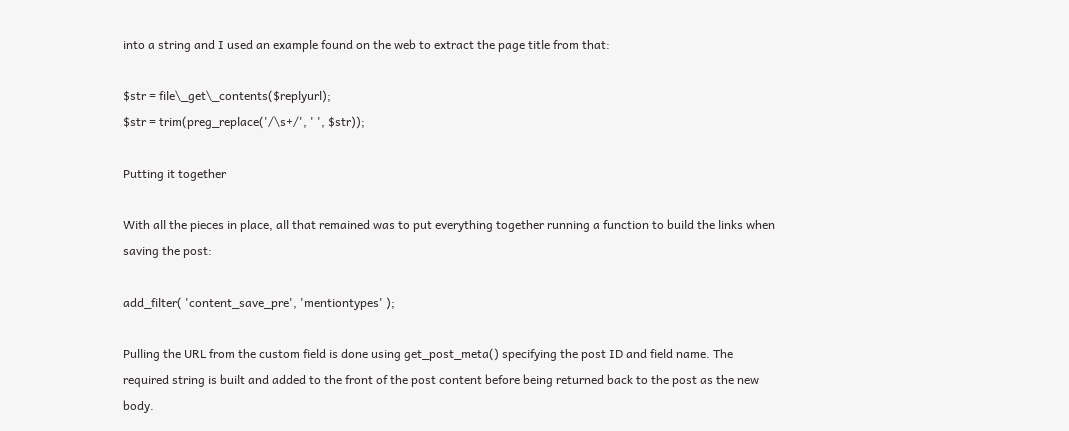into a string and I used an example found on the web to extract the page title from that:

$str = file\_get\_contents($replyurl);
$str = trim(preg_replace('/\s+/', ' ', $str));

Putting it together

With all the pieces in place, all that remained was to put everything together running a function to build the links when saving the post:

add_filter( 'content_save_pre', 'mentiontypes' );

Pulling the URL from the custom field is done using get_post_meta() specifying the post ID and field name. The required string is built and added to the front of the post content before being returned back to the post as the new body.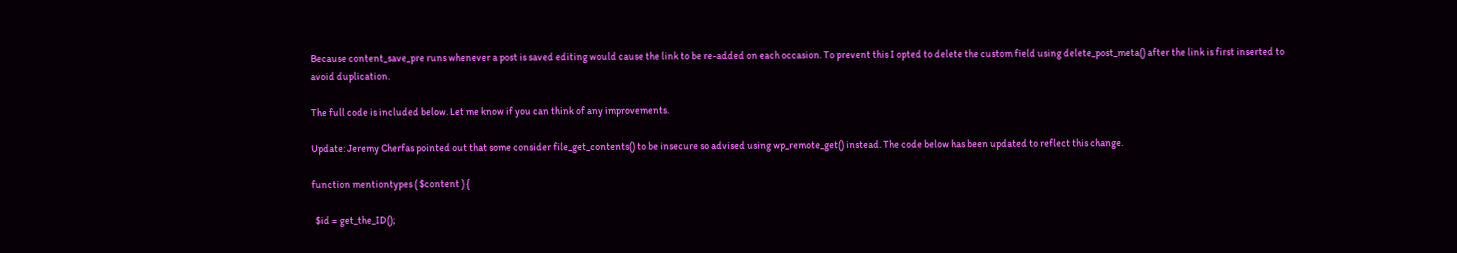Because content_save_pre runs whenever a post is saved editing would cause the link to be re-added on each occasion. To prevent this I opted to delete the custom field using delete_post_meta() after the link is first inserted to avoid duplication.

The full code is included below. Let me know if you can think of any improvements.

Update: Jeremy Cherfas pointed out that some consider file_get_contents() to be insecure so advised using wp_remote_get() instead. The code below has been updated to reflect this change.

function mentiontypes ( $content ) {

  $id = get_the_ID();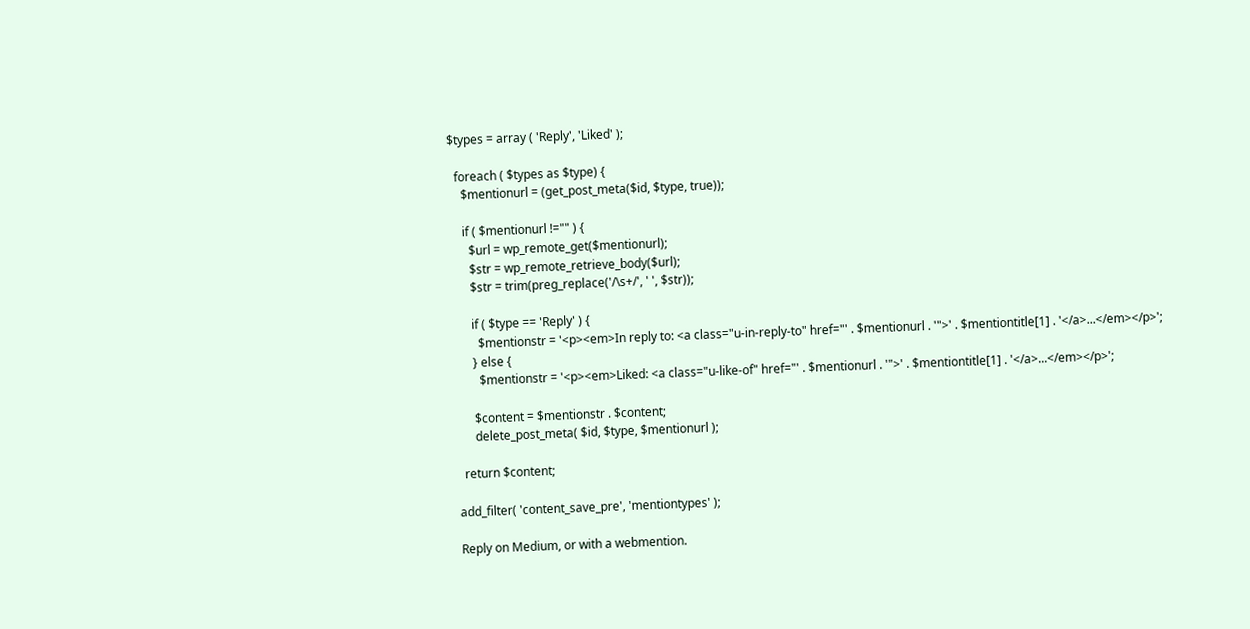$types = array ( 'Reply', 'Liked' );

  foreach ( $types as $type) {
    $mentionurl = (get_post_meta($id, $type, true));

    if ( $mentionurl !="" ) {
      $url = wp_remote_get($mentionurl);
      $str = wp_remote_retrieve_body($url);
      $str = trim(preg_replace('/\s+/', ' ', $str));

      if ( $type == 'Reply' ) {
        $mentionstr = '<p><em>In reply to: <a class="u-in-reply-to" href="' . $mentionurl . '">' . $mentiontitle[1] . '</a>...</em></p>';
      } else {
        $mentionstr = '<p><em>Liked: <a class="u-like-of" href="' . $mentionurl . '">' . $mentiontitle[1] . '</a>...</em></p>';

      $content = $mentionstr . $content;
      delete_post_meta( $id, $type, $mentionurl );

  return $content;

add_filter( 'content_save_pre', 'mentiontypes' );

Reply on Medium, or with a webmention.